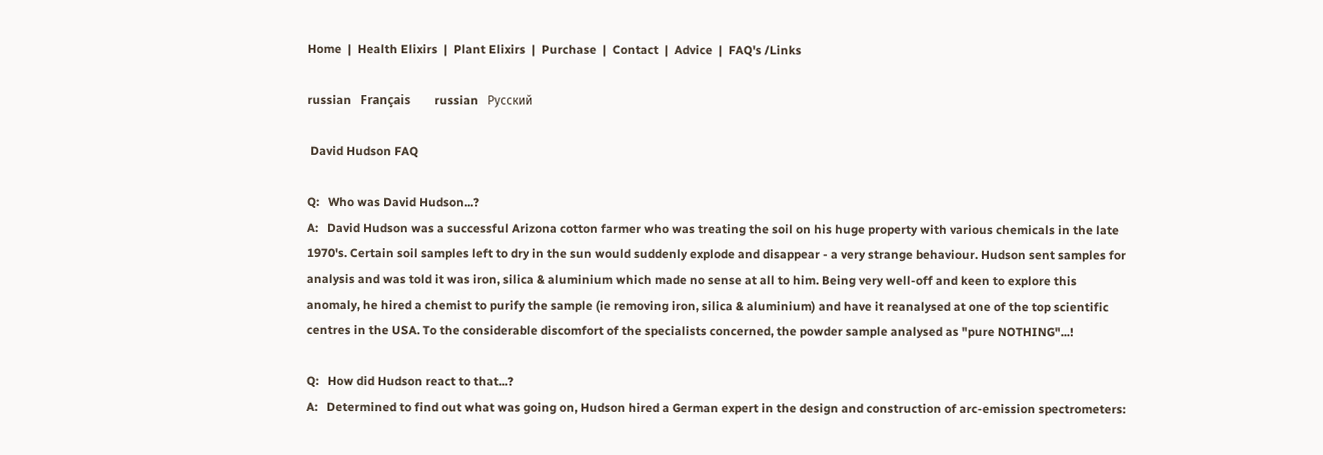Home  |  Health Elixirs  |  Plant Elixirs  |  Purchase  |  Contact  |  Advice  |  FAQ's /Links

russian   Français        russian   Русский

 David Hudson FAQ

Q:   Who was David Hudson...?
A:   David Hudson was a successful Arizona cotton farmer who was treating the soil on his huge property with various chemicals in the late 1970's. Certain soil samples left to dry in the sun would suddenly explode and disappear - a very strange behaviour. Hudson sent samples for analysis and was told it was iron, silica & aluminium which made no sense at all to him. Being very well-off and keen to explore this anomaly, he hired a chemist to purify the sample (ie removing iron, silica & aluminium) and have it reanalysed at one of the top scientific centres in the USA. To the considerable discomfort of the specialists concerned, the powder sample analysed as "pure NOTHING"...!

Q:   How did Hudson react to that...?
A:   Determined to find out what was going on, Hudson hired a German expert in the design and construction of arc-emission spectrometers: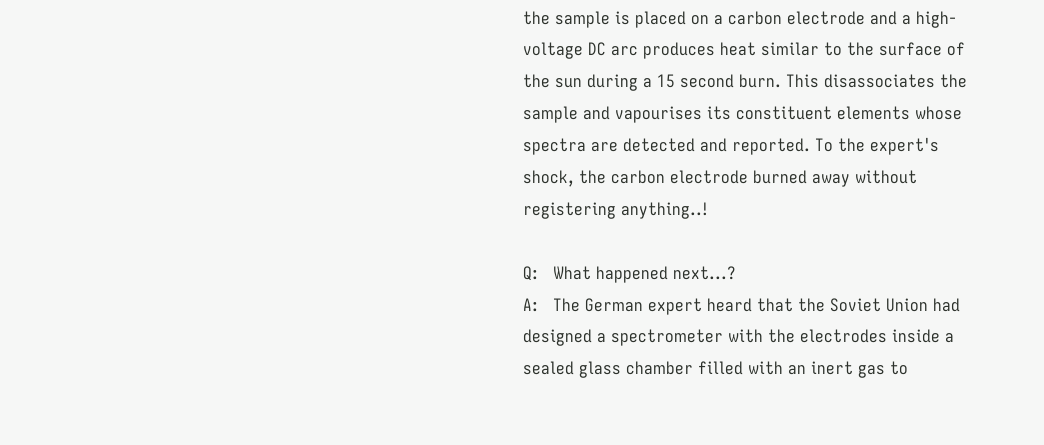the sample is placed on a carbon electrode and a high-voltage DC arc produces heat similar to the surface of the sun during a 15 second burn. This disassociates the sample and vapourises its constituent elements whose spectra are detected and reported. To the expert's shock, the carbon electrode burned away without registering anything..!

Q:   What happened next...?
A:   The German expert heard that the Soviet Union had designed a spectrometer with the electrodes inside a sealed glass chamber filled with an inert gas to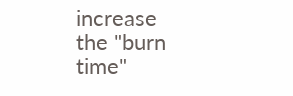increase the "burn time"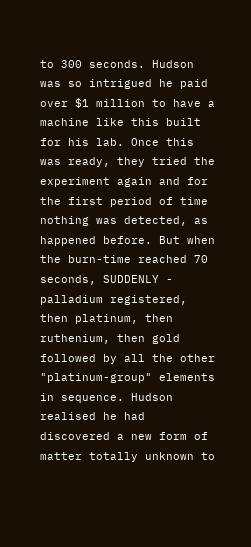to 300 seconds. Hudson was so intrigued he paid over $1 million to have a machine like this built for his lab. Once this was ready, they tried the experiment again and for the first period of time nothing was detected, as happened before. But when the burn-time reached 70 seconds, SUDDENLY - palladium registered, then platinum, then ruthenium, then gold followed by all the other "platinum-group" elements in sequence. Hudson realised he had discovered a new form of matter totally unknown to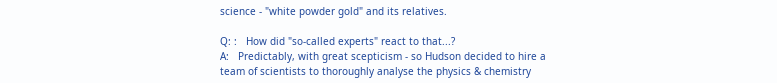science - "white powder gold" and its relatives.

Q: :   How did "so-called experts" react to that...?
A:   Predictably, with great scepticism - so Hudson decided to hire a team of scientists to thoroughly analyse the physics & chemistry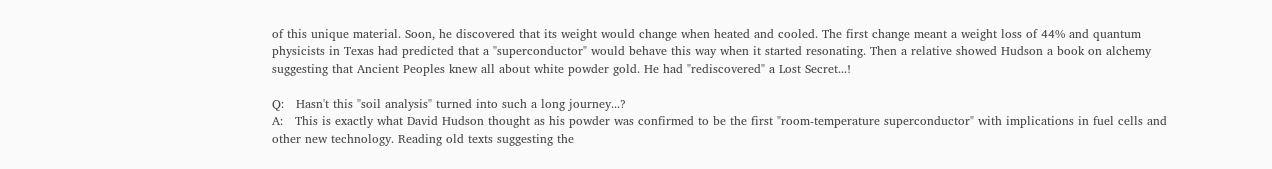of this unique material. Soon, he discovered that its weight would change when heated and cooled. The first change meant a weight loss of 44% and quantum physicists in Texas had predicted that a "superconductor" would behave this way when it started resonating. Then a relative showed Hudson a book on alchemy suggesting that Ancient Peoples knew all about white powder gold. He had "rediscovered" a Lost Secret...!

Q:   Hasn't this "soil analysis" turned into such a long journey...?
A:   This is exactly what David Hudson thought as his powder was confirmed to be the first "room-temperature superconductor" with implications in fuel cells and other new technology. Reading old texts suggesting the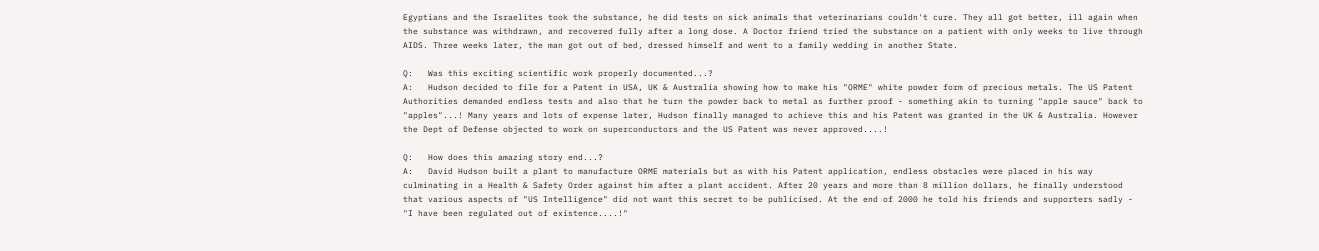Egyptians and the Israelites took the substance, he did tests on sick animals that veterinarians couldn't cure. They all got better, ill again when the substance was withdrawn, and recovered fully after a long dose. A Doctor friend tried the substance on a patient with only weeks to live through AIDS. Three weeks later, the man got out of bed, dressed himself and went to a family wedding in another State.

Q:   Was this exciting scientific work properly documented...?
A:   Hudson decided to file for a Patent in USA, UK & Australia showing how to make his "ORME" white powder form of precious metals. The US Patent Authorities demanded endless tests and also that he turn the powder back to metal as further proof - something akin to turning "apple sauce" back to "apples"...! Many years and lots of expense later, Hudson finally managed to achieve this and his Patent was granted in the UK & Australia. However the Dept of Defense objected to work on superconductors and the US Patent was never approved....!

Q:   How does this amazing story end...?
A:   David Hudson built a plant to manufacture ORME materials but as with his Patent application, endless obstacles were placed in his way culminating in a Health & Safety Order against him after a plant accident. After 20 years and more than 8 million dollars, he finally understood that various aspects of "US Intelligence" did not want this secret to be publicised. At the end of 2000 he told his friends and supporters sadly - "I have been regulated out of existence....!"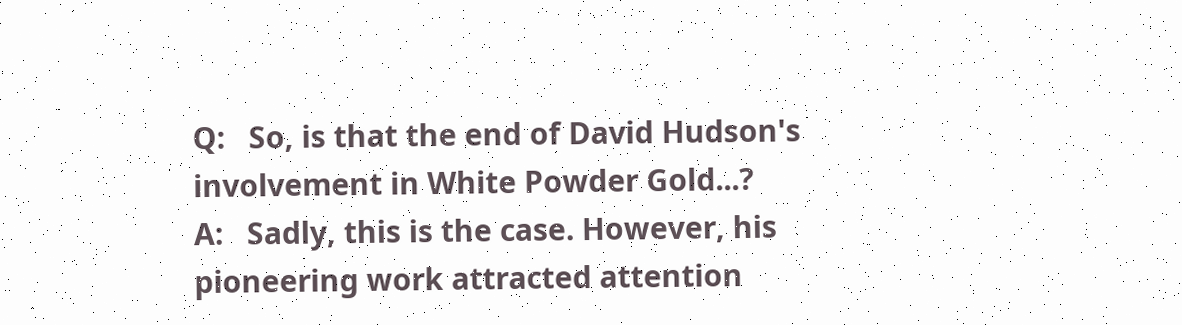Q:   So, is that the end of David Hudson's involvement in White Powder Gold...?
A:   Sadly, this is the case. However, his pioneering work attracted attention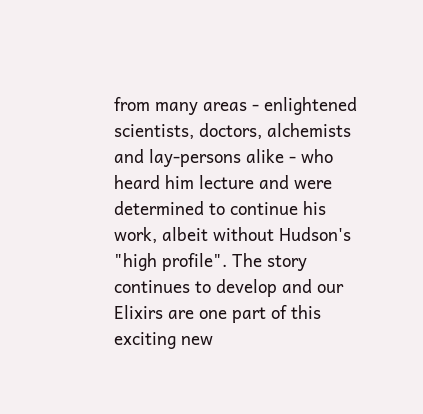from many areas - enlightened scientists, doctors, alchemists and lay-persons alike - who heard him lecture and were determined to continue his work, albeit without Hudson's "high profile". The story continues to develop and our Elixirs are one part of this exciting new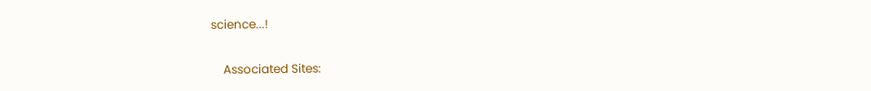science...!

    Associated Sites: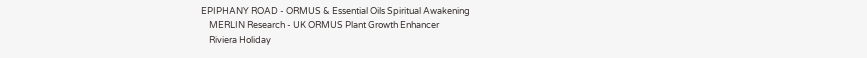EPIPHANY ROAD - ORMUS & Essential Oils Spiritual Awakening
    MERLIN Research - UK ORMUS Plant Growth Enhancer
    Riviera Holiday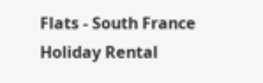Flats - South France Holiday Rental